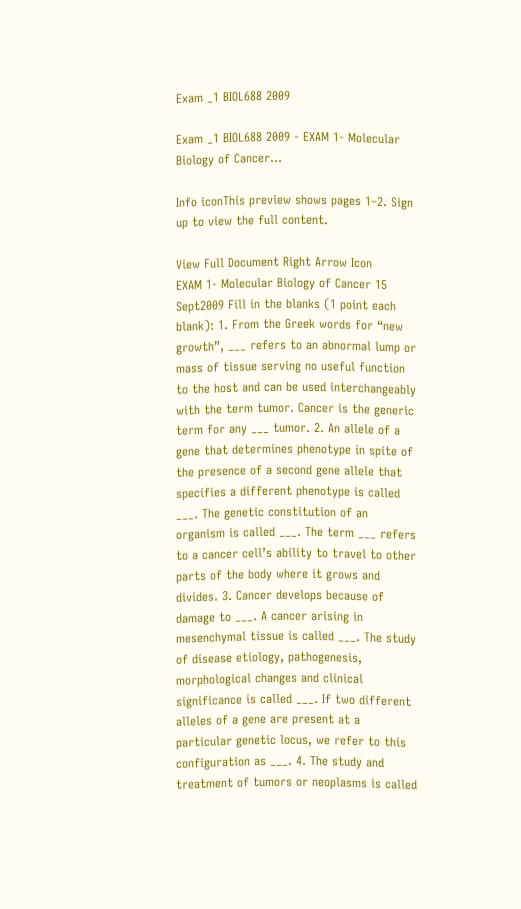Exam _1 BIOL688 2009

Exam _1 BIOL688 2009 - EXAM 1- Molecular Biology of Cancer...

Info iconThis preview shows pages 1–2. Sign up to view the full content.

View Full Document Right Arrow Icon
EXAM 1- Molecular Biology of Cancer 15 Sept2009 Fill in the blanks (1 point each blank): 1. From the Greek words for “new growth”, ___ refers to an abnormal lump or mass of tissue serving no useful function to the host and can be used interchangeably with the term tumor. Cancer is the generic term for any ___ tumor. 2. An allele of a gene that determines phenotype in spite of the presence of a second gene allele that specifies a different phenotype is called ___. The genetic constitution of an organism is called ___. The term ___ refers to a cancer cell’s ability to travel to other parts of the body where it grows and divides. 3. Cancer develops because of damage to ___. A cancer arising in mesenchymal tissue is called ___. The study of disease etiology, pathogenesis, morphological changes and clinical significance is called ___. If two different alleles of a gene are present at a particular genetic locus, we refer to this configuration as ___. 4. The study and treatment of tumors or neoplasms is called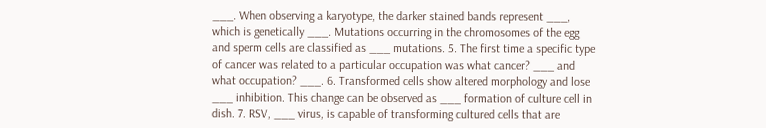___. When observing a karyotype, the darker stained bands represent ___, which is genetically ___. Mutations occurring in the chromosomes of the egg and sperm cells are classified as ___ mutations. 5. The first time a specific type of cancer was related to a particular occupation was what cancer? ___ and what occupation? ___. 6. Transformed cells show altered morphology and lose ___ inhibition. This change can be observed as ___ formation of culture cell in dish. 7. RSV, ___ virus, is capable of transforming cultured cells that are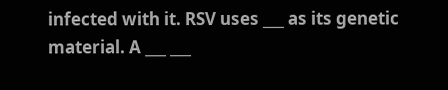infected with it. RSV uses ___ as its genetic material. A ___ ___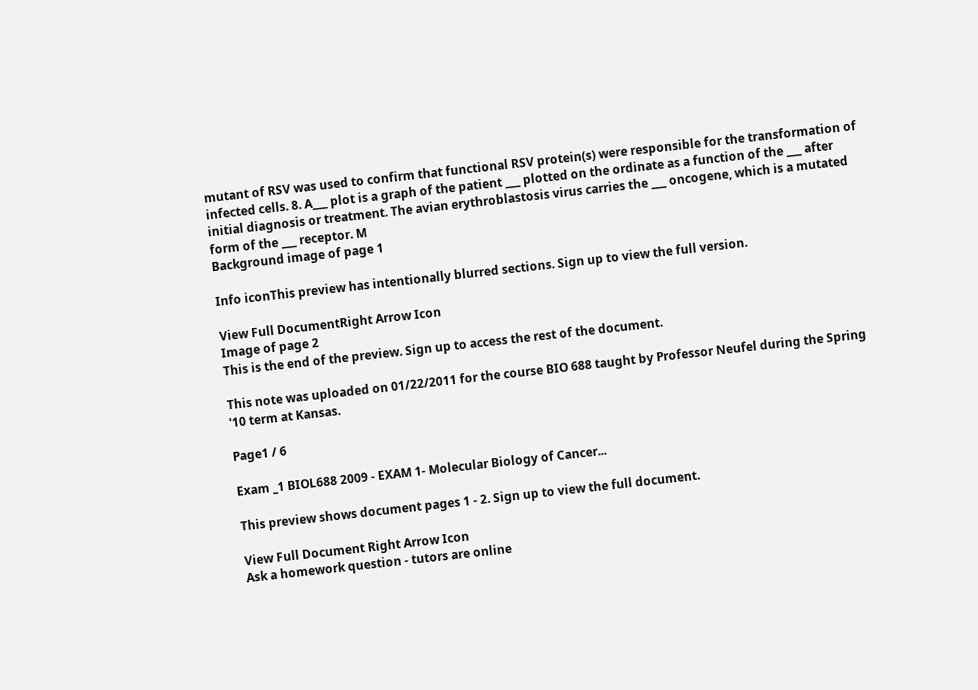mutant of RSV was used to confirm that functional RSV protein(s) were responsible for the transformation of infected cells. 8. A___ plot is a graph of the patient ___ plotted on the ordinate as a function of the ___ after initial diagnosis or treatment. The avian erythroblastosis virus carries the ___ oncogene, which is a mutated form of the ___ receptor. M
Background image of page 1

Info iconThis preview has intentionally blurred sections. Sign up to view the full version.

View Full DocumentRight Arrow Icon
Image of page 2
This is the end of the preview. Sign up to access the rest of the document.

This note was uploaded on 01/22/2011 for the course BIO 688 taught by Professor Neufel during the Spring '10 term at Kansas.

Page1 / 6

Exam _1 BIOL688 2009 - EXAM 1- Molecular Biology of Cancer...

This preview shows document pages 1 - 2. Sign up to view the full document.

View Full Document Right Arrow Icon
Ask a homework question - tutors are online